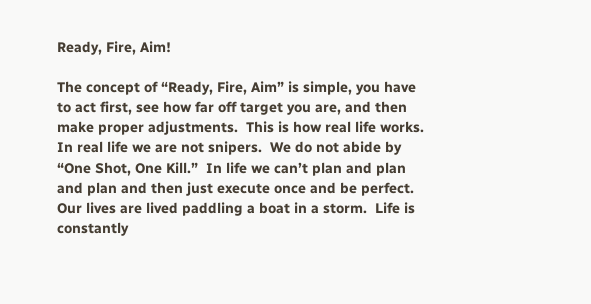Ready, Fire, Aim!

The concept of “Ready, Fire, Aim” is simple, you have to act first, see how far off target you are, and then make proper adjustments.  This is how real life works.  In real life we are not snipers.  We do not abide by “One Shot, One Kill.”  In life we can’t plan and plan and plan and then just execute once and be perfect.  Our lives are lived paddling a boat in a storm.  Life is constantly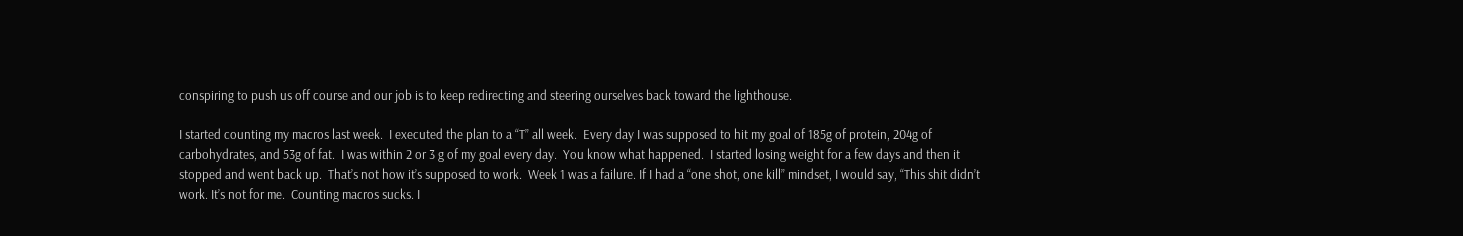conspiring to push us off course and our job is to keep redirecting and steering ourselves back toward the lighthouse.

I started counting my macros last week.  I executed the plan to a “T” all week.  Every day I was supposed to hit my goal of 185g of protein, 204g of carbohydrates, and 53g of fat.  I was within 2 or 3 g of my goal every day.  You know what happened.  I started losing weight for a few days and then it stopped and went back up.  That’s not how it’s supposed to work.  Week 1 was a failure. If I had a “one shot, one kill” mindset, I would say, “This shit didn’t work. It’s not for me.  Counting macros sucks. I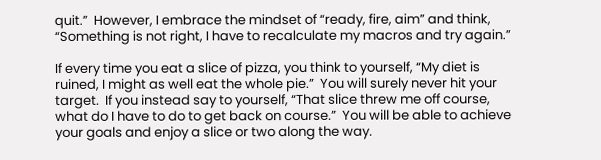quit.”  However, I embrace the mindset of “ready, fire, aim” and think, “Something is not right, I have to recalculate my macros and try again.”

If every time you eat a slice of pizza, you think to yourself, “My diet is ruined, I might as well eat the whole pie.”  You will surely never hit your target.  If you instead say to yourself, “That slice threw me off course, what do I have to do to get back on course.”  You will be able to achieve your goals and enjoy a slice or two along the way.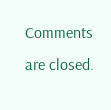Comments are closed.